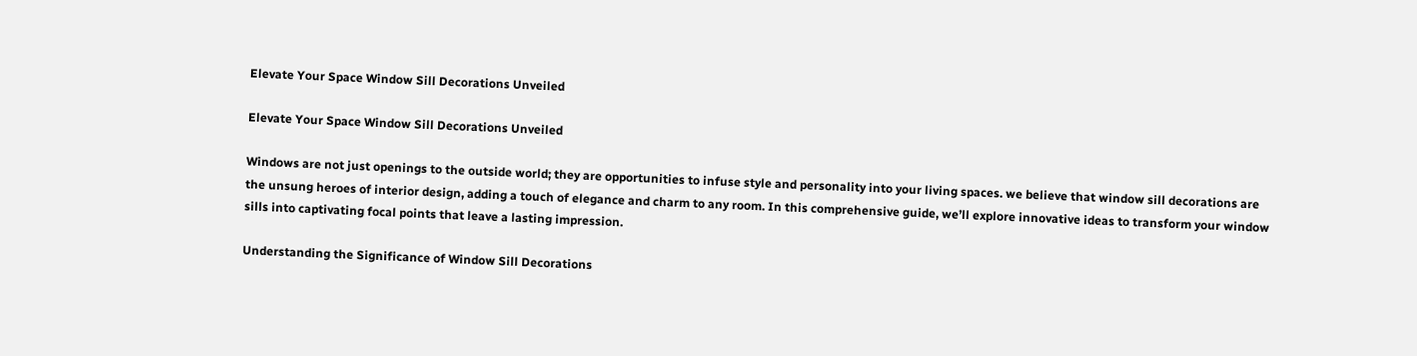Elevate Your Space Window Sill Decorations Unveiled

Elevate Your Space Window Sill Decorations Unveiled

Windows are not just openings to the outside world; they are opportunities to infuse style and personality into your living spaces. we believe that window sill decorations are the unsung heroes of interior design, adding a touch of elegance and charm to any room. In this comprehensive guide, we’ll explore innovative ideas to transform your window sills into captivating focal points that leave a lasting impression.

Understanding the Significance of Window Sill Decorations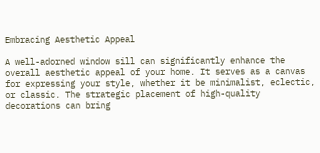Embracing Aesthetic Appeal

A well-adorned window sill can significantly enhance the overall aesthetic appeal of your home. It serves as a canvas for expressing your style, whether it be minimalist, eclectic, or classic. The strategic placement of high-quality decorations can bring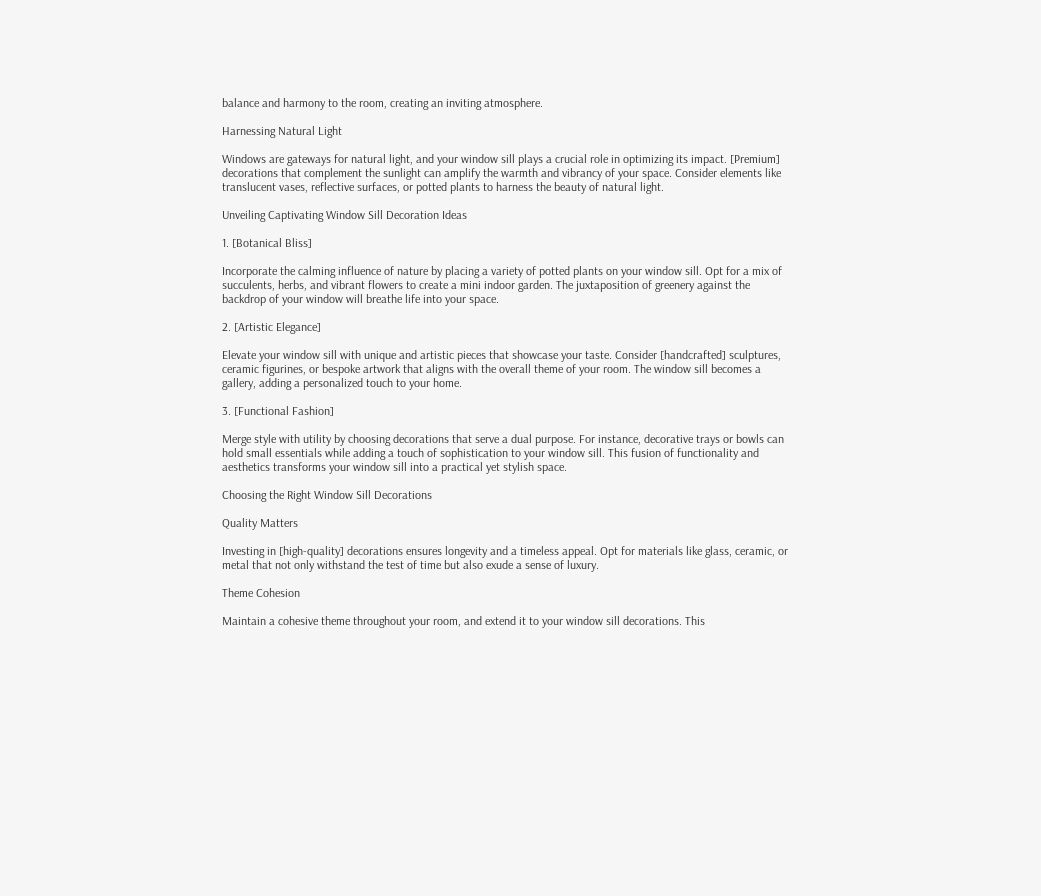balance and harmony to the room, creating an inviting atmosphere.

Harnessing Natural Light

Windows are gateways for natural light, and your window sill plays a crucial role in optimizing its impact. [Premium] decorations that complement the sunlight can amplify the warmth and vibrancy of your space. Consider elements like translucent vases, reflective surfaces, or potted plants to harness the beauty of natural light.

Unveiling Captivating Window Sill Decoration Ideas

1. [Botanical Bliss]

Incorporate the calming influence of nature by placing a variety of potted plants on your window sill. Opt for a mix of succulents, herbs, and vibrant flowers to create a mini indoor garden. The juxtaposition of greenery against the backdrop of your window will breathe life into your space.

2. [Artistic Elegance]

Elevate your window sill with unique and artistic pieces that showcase your taste. Consider [handcrafted] sculptures, ceramic figurines, or bespoke artwork that aligns with the overall theme of your room. The window sill becomes a gallery, adding a personalized touch to your home.

3. [Functional Fashion]

Merge style with utility by choosing decorations that serve a dual purpose. For instance, decorative trays or bowls can hold small essentials while adding a touch of sophistication to your window sill. This fusion of functionality and aesthetics transforms your window sill into a practical yet stylish space.

Choosing the Right Window Sill Decorations

Quality Matters

Investing in [high-quality] decorations ensures longevity and a timeless appeal. Opt for materials like glass, ceramic, or metal that not only withstand the test of time but also exude a sense of luxury.

Theme Cohesion

Maintain a cohesive theme throughout your room, and extend it to your window sill decorations. This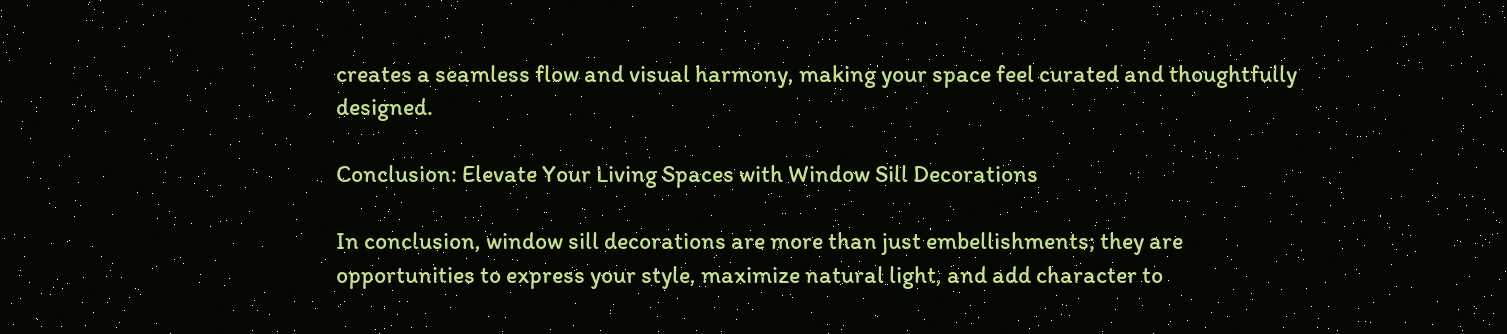creates a seamless flow and visual harmony, making your space feel curated and thoughtfully designed.

Conclusion: Elevate Your Living Spaces with Window Sill Decorations

In conclusion, window sill decorations are more than just embellishments; they are opportunities to express your style, maximize natural light, and add character to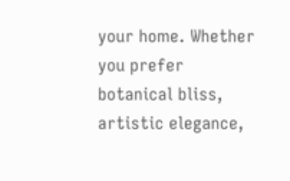your home. Whether you prefer botanical bliss, artistic elegance,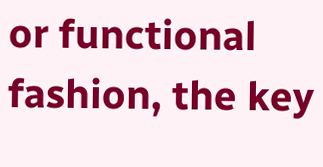or functional fashion, the key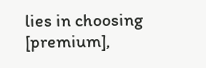lies in choosing [premium],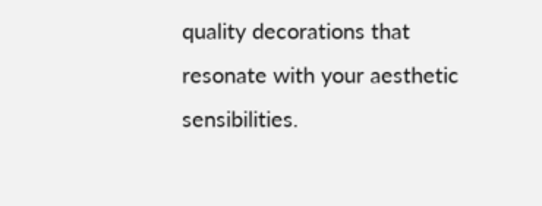quality decorations that resonate with your aesthetic sensibilities.